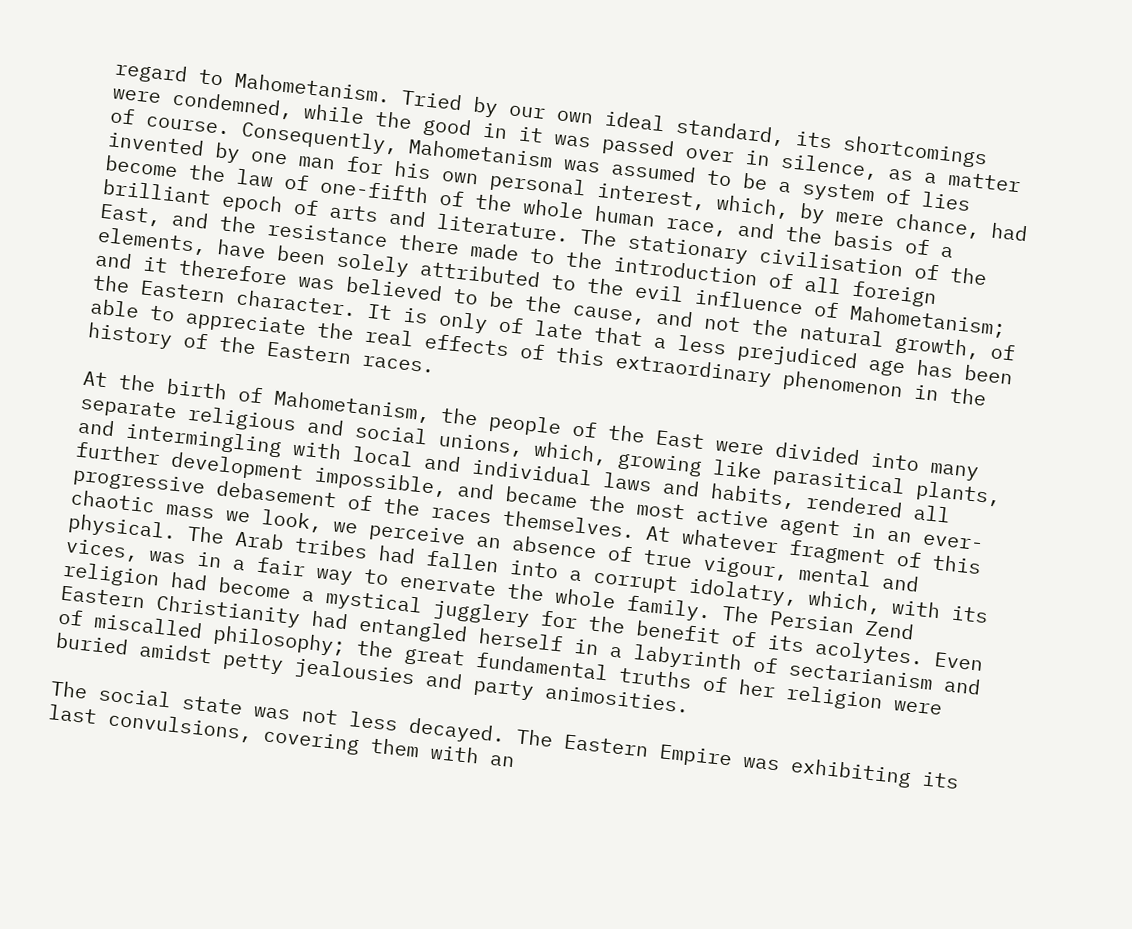regard to Mahometanism. Tried by our own ideal standard, its shortcomings were condemned, while the good in it was passed over in silence, as a matter of course. Consequently, Mahometanism was assumed to be a system of lies invented by one man for his own personal interest, which, by mere chance, had become the law of one-fifth of the whole human race, and the basis of a brilliant epoch of arts and literature. The stationary civilisation of the East, and the resistance there made to the introduction of all foreign elements, have been solely attributed to the evil influence of Mahometanism; and it therefore was believed to be the cause, and not the natural growth, of the Eastern character. It is only of late that a less prejudiced age has been able to appreciate the real effects of this extraordinary phenomenon in the history of the Eastern races.

At the birth of Mahometanism, the people of the East were divided into many separate religious and social unions, which, growing like parasitical plants, and intermingling with local and individual laws and habits, rendered all further development impossible, and became the most active agent in an ever-progressive debasement of the races themselves. At whatever fragment of this chaotic mass we look, we perceive an absence of true vigour, mental and physical. The Arab tribes had fallen into a corrupt idolatry, which, with its vices, was in a fair way to enervate the whole family. The Persian Zend religion had become a mystical jugglery for the benefit of its acolytes. Even Eastern Christianity had entangled herself in a labyrinth of sectarianism and of miscalled philosophy; the great fundamental truths of her religion were buried amidst petty jealousies and party animosities.

The social state was not less decayed. The Eastern Empire was exhibiting its last convulsions, covering them with an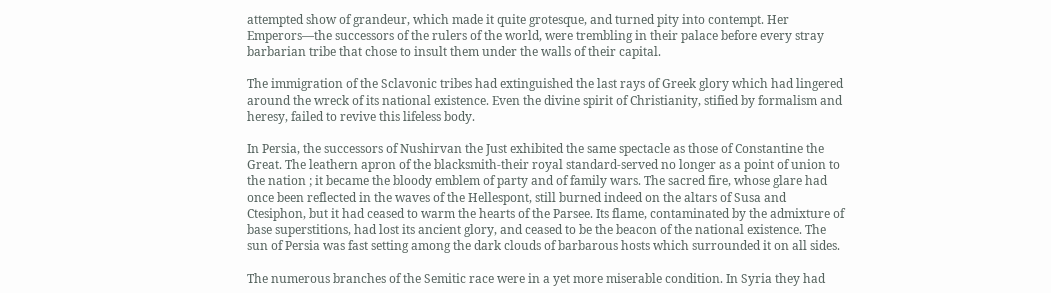attempted show of grandeur, which made it quite grotesque, and turned pity into contempt. Her Emperors—the successors of the rulers of the world, were trembling in their palace before every stray barbarian tribe that chose to insult them under the walls of their capital.

The immigration of the Sclavonic tribes had extinguished the last rays of Greek glory which had lingered around the wreck of its national existence. Even the divine spirit of Christianity, stified by formalism and heresy, failed to revive this lifeless body.

In Persia, the successors of Nushirvan the Just exhibited the same spectacle as those of Constantine the Great. The leathern apron of the blacksmith-their royal standard-served no longer as a point of union to the nation ; it became the bloody emblem of party and of family wars. The sacred fire, whose glare had once been reflected in the waves of the Hellespont, still burned indeed on the altars of Susa and Ctesiphon, but it had ceased to warm the hearts of the Parsee. Its flame, contaminated by the admixture of base superstitions, had lost its ancient glory, and ceased to be the beacon of the national existence. The sun of Persia was fast setting among the dark clouds of barbarous hosts which surrounded it on all sides.

The numerous branches of the Semitic race were in a yet more miserable condition. In Syria they had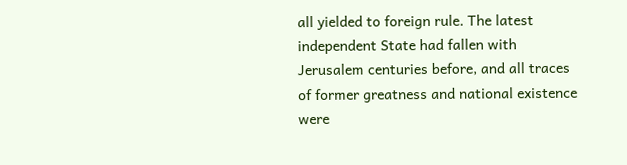all yielded to foreign rule. The latest independent State had fallen with Jerusalem centuries before, and all traces of former greatness and national existence were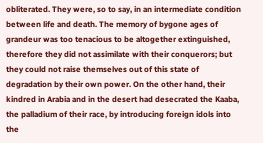obliterated. They were, so to say, in an intermediate condition between life and death. The memory of bygone ages of grandeur was too tenacious to be altogether extinguished, therefore they did not assimilate with their conquerors; but they could not raise themselves out of this state of degradation by their own power. On the other hand, their kindred in Arabia and in the desert had desecrated the Kaaba, the palladium of their race, by introducing foreign idols into the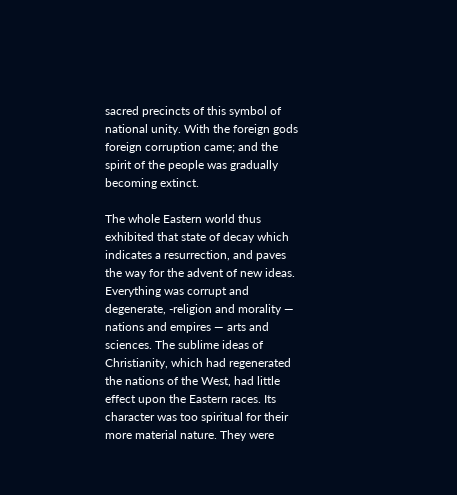sacred precincts of this symbol of national unity. With the foreign gods foreign corruption came; and the spirit of the people was gradually becoming extinct.

The whole Eastern world thus exhibited that state of decay which indicates a resurrection, and paves the way for the advent of new ideas. Everything was corrupt and degenerate, -religion and morality — nations and empires — arts and sciences. The sublime ideas of Christianity, which had regenerated the nations of the West, had little effect upon the Eastern races. Its character was too spiritual for their more material nature. They were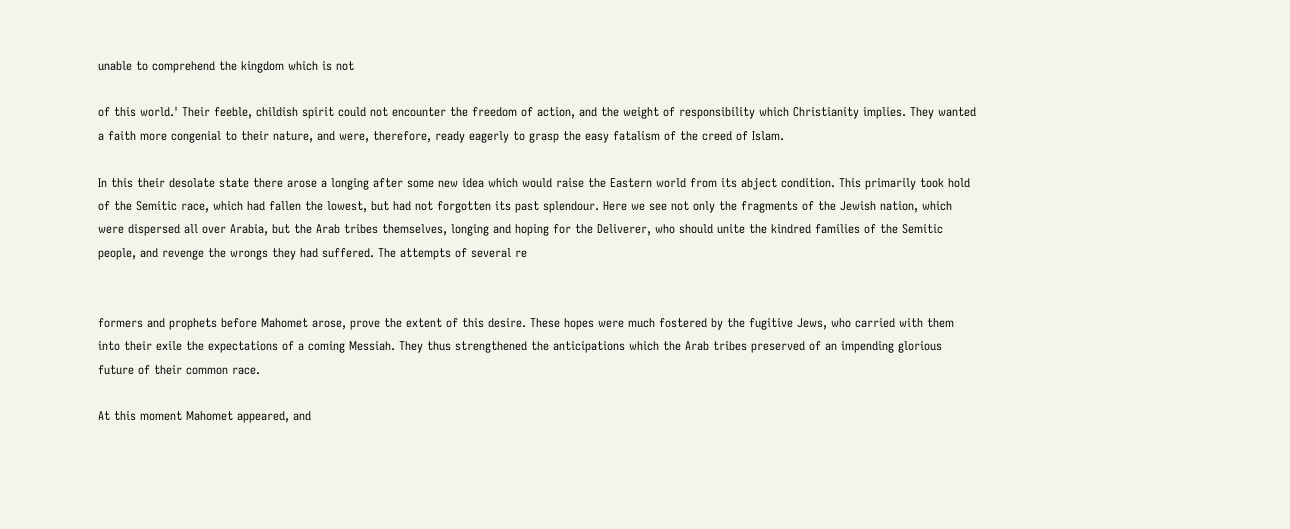unable to comprehend the kingdom which is not

of this world.' Their feeble, childish spirit could not encounter the freedom of action, and the weight of responsibility which Christianity implies. They wanted a faith more congenial to their nature, and were, therefore, ready eagerly to grasp the easy fatalism of the creed of Islam.

In this their desolate state there arose a longing after some new idea which would raise the Eastern world from its abject condition. This primarily took hold of the Semitic race, which had fallen the lowest, but had not forgotten its past splendour. Here we see not only the fragments of the Jewish nation, which were dispersed all over Arabia, but the Arab tribes themselves, longing and hoping for the Deliverer, who should unite the kindred families of the Semitic people, and revenge the wrongs they had suffered. The attempts of several re


formers and prophets before Mahomet arose, prove the extent of this desire. These hopes were much fostered by the fugitive Jews, who carried with them into their exile the expectations of a coming Messiah. They thus strengthened the anticipations which the Arab tribes preserved of an impending glorious future of their common race.

At this moment Mahomet appeared, and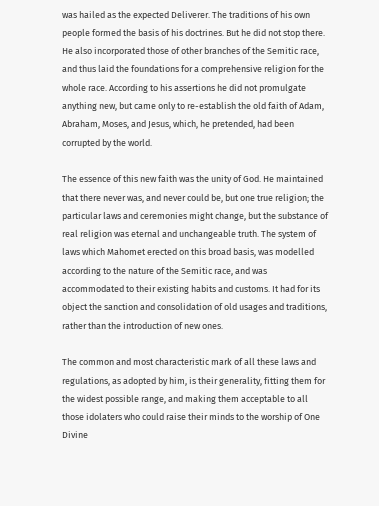was hailed as the expected Deliverer. The traditions of his own people formed the basis of his doctrines. But he did not stop there. He also incorporated those of other branches of the Semitic race, and thus laid the foundations for a comprehensive religion for the whole race. According to his assertions he did not promulgate anything new, but came only to re-establish the old faith of Adam, Abraham, Moses, and Jesus, which, he pretended, had been corrupted by the world.

The essence of this new faith was the unity of God. He maintained that there never was, and never could be, but one true religion; the particular laws and ceremonies might change, but the substance of real religion was eternal and unchangeable truth. The system of laws which Mahomet erected on this broad basis, was modelled according to the nature of the Semitic race, and was accommodated to their existing habits and customs. It had for its object the sanction and consolidation of old usages and traditions, rather than the introduction of new ones.

The common and most characteristic mark of all these laws and regulations, as adopted by him, is their generality, fitting them for the widest possible range, and making them acceptable to all those idolaters who could raise their minds to the worship of One Divine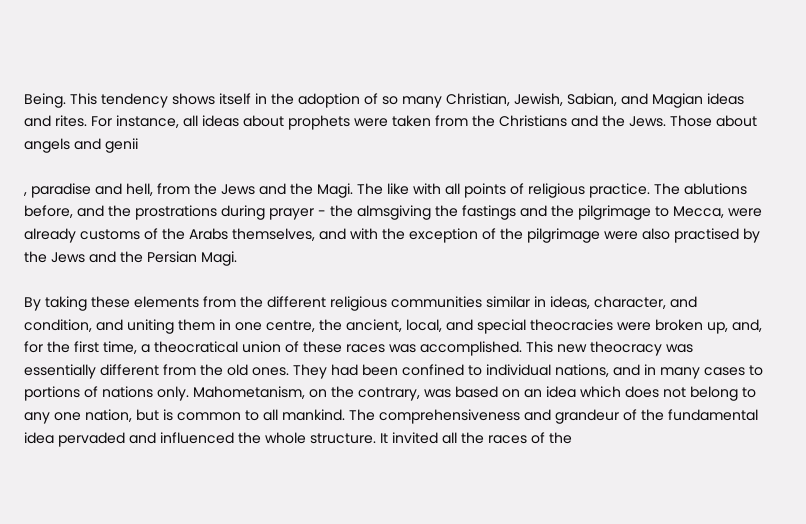Being. This tendency shows itself in the adoption of so many Christian, Jewish, Sabian, and Magian ideas and rites. For instance, all ideas about prophets were taken from the Christians and the Jews. Those about angels and genii

, paradise and hell, from the Jews and the Magi. The like with all points of religious practice. The ablutions before, and the prostrations during prayer - the almsgiving the fastings and the pilgrimage to Mecca, were already customs of the Arabs themselves, and with the exception of the pilgrimage were also practised by the Jews and the Persian Magi.

By taking these elements from the different religious communities similar in ideas, character, and condition, and uniting them in one centre, the ancient, local, and special theocracies were broken up, and, for the first time, a theocratical union of these races was accomplished. This new theocracy was essentially different from the old ones. They had been confined to individual nations, and in many cases to portions of nations only. Mahometanism, on the contrary, was based on an idea which does not belong to any one nation, but is common to all mankind. The comprehensiveness and grandeur of the fundamental idea pervaded and influenced the whole structure. It invited all the races of the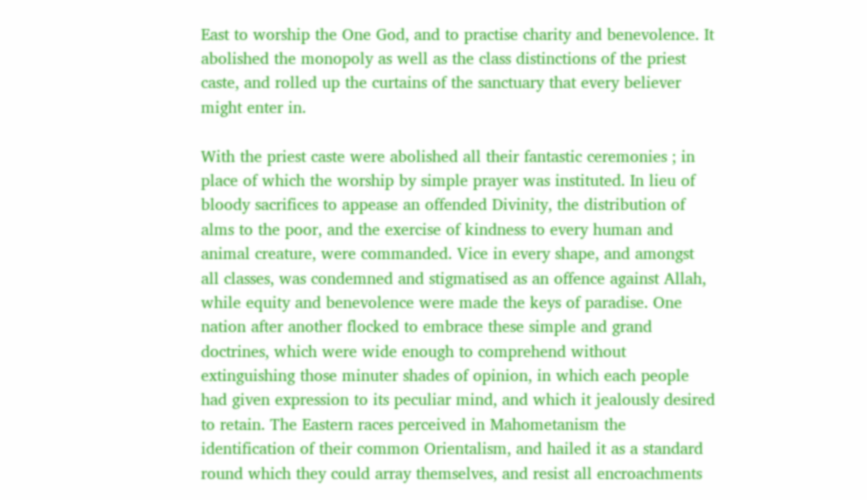East to worship the One God, and to practise charity and benevolence. It abolished the monopoly as well as the class distinctions of the priest caste, and rolled up the curtains of the sanctuary that every believer might enter in.

With the priest caste were abolished all their fantastic ceremonies ; in place of which the worship by simple prayer was instituted. In lieu of bloody sacrifices to appease an offended Divinity, the distribution of alms to the poor, and the exercise of kindness to every human and animal creature, were commanded. Vice in every shape, and amongst all classes, was condemned and stigmatised as an offence against Allah, while equity and benevolence were made the keys of paradise. One nation after another flocked to embrace these simple and grand doctrines, which were wide enough to comprehend without extinguishing those minuter shades of opinion, in which each people had given expression to its peculiar mind, and which it jealously desired to retain. The Eastern races perceived in Mahometanism the identification of their common Orientalism, and hailed it as a standard round which they could array themselves, and resist all encroachments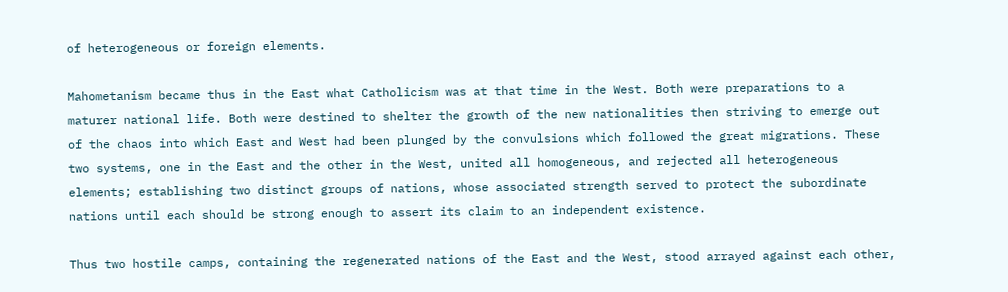of heterogeneous or foreign elements.

Mahometanism became thus in the East what Catholicism was at that time in the West. Both were preparations to a maturer national life. Both were destined to shelter the growth of the new nationalities then striving to emerge out of the chaos into which East and West had been plunged by the convulsions which followed the great migrations. These two systems, one in the East and the other in the West, united all homogeneous, and rejected all heterogeneous elements; establishing two distinct groups of nations, whose associated strength served to protect the subordinate nations until each should be strong enough to assert its claim to an independent existence.

Thus two hostile camps, containing the regenerated nations of the East and the West, stood arrayed against each other,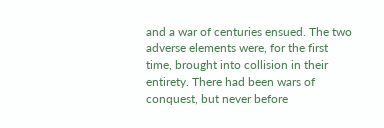and a war of centuries ensued. The two adverse elements were, for the first time, brought into collision in their entirety. There had been wars of conquest, but never before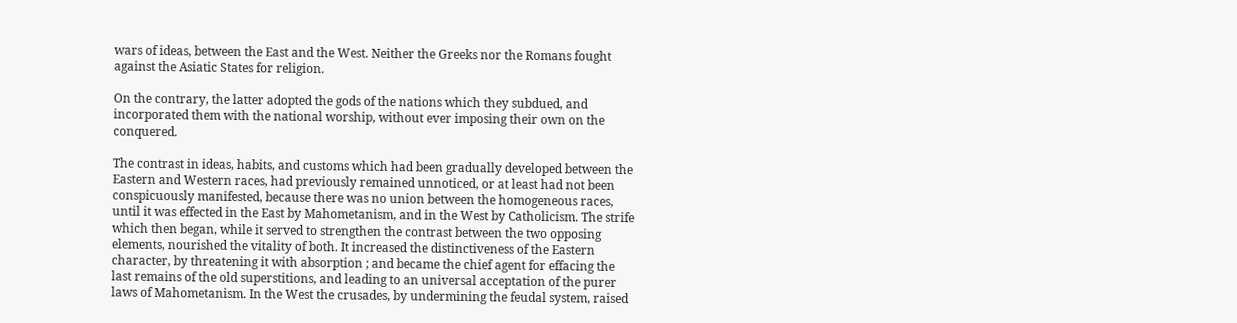wars of ideas, between the East and the West. Neither the Greeks nor the Romans fought against the Asiatic States for religion.

On the contrary, the latter adopted the gods of the nations which they subdued, and incorporated them with the national worship, without ever imposing their own on the conquered.

The contrast in ideas, habits, and customs which had been gradually developed between the Eastern and Western races, had previously remained unnoticed, or at least had not been conspicuously manifested, because there was no union between the homogeneous races, until it was effected in the East by Mahometanism, and in the West by Catholicism. The strife which then began, while it served to strengthen the contrast between the two opposing elements, nourished the vitality of both. It increased the distinctiveness of the Eastern character, by threatening it with absorption ; and became the chief agent for effacing the last remains of the old superstitions, and leading to an universal acceptation of the purer laws of Mahometanism. In the West the crusades, by undermining the feudal system, raised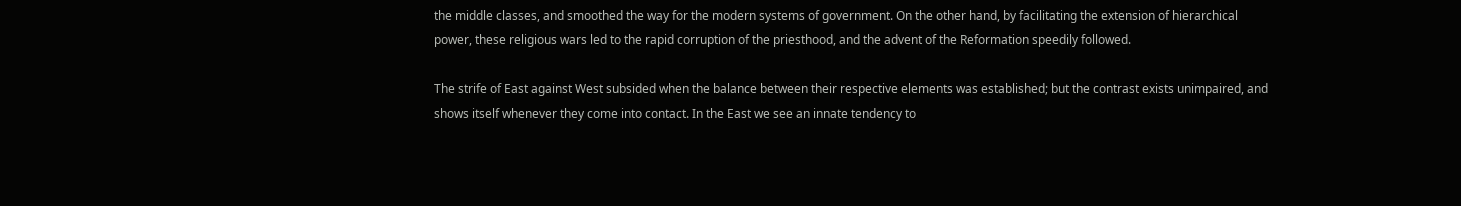the middle classes, and smoothed the way for the modern systems of government. On the other hand, by facilitating the extension of hierarchical power, these religious wars led to the rapid corruption of the priesthood, and the advent of the Reformation speedily followed.

The strife of East against West subsided when the balance between their respective elements was established; but the contrast exists unimpaired, and shows itself whenever they come into contact. In the East we see an innate tendency to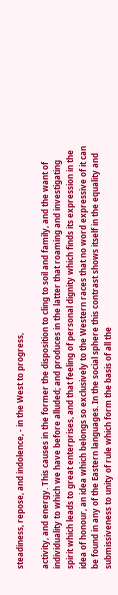steadiness, repose, and indolence, - in the West to progress,

activity, and energy. This causes in the former the disposition to cling to soil and family, and the want of individuality to which we have before alluded; and produces in the latter that roaming and investigating spirit which leads to great enterprises, and that feeling of personal dignity which finds its expression in the idea of honour, an idea which belongs so exclusively to the Western races that no word expressive of it can be found in any of the Eastern languages. In the social sphere this contrast shows itself in the equality and submissiveness to unity of rule which form the basis of all the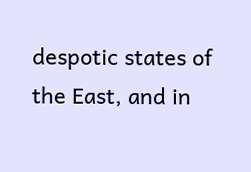despotic states of the East, and in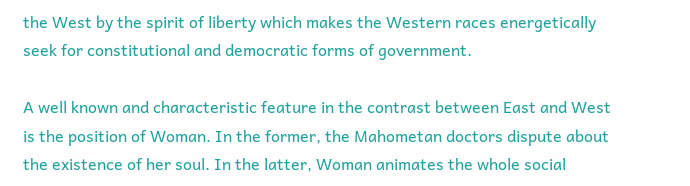the West by the spirit of liberty which makes the Western races energetically seek for constitutional and democratic forms of government.

A well known and characteristic feature in the contrast between East and West is the position of Woman. In the former, the Mahometan doctors dispute about the existence of her soul. In the latter, Woman animates the whole social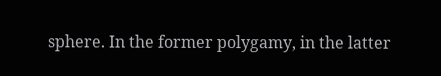sphere. In the former polygamy, in the latter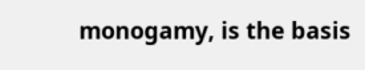monogamy, is the basis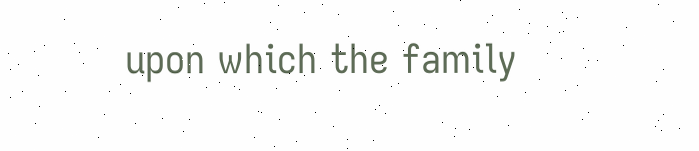upon which the family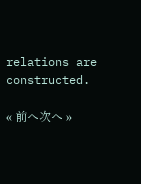relations are constructed.

« 前へ次へ »